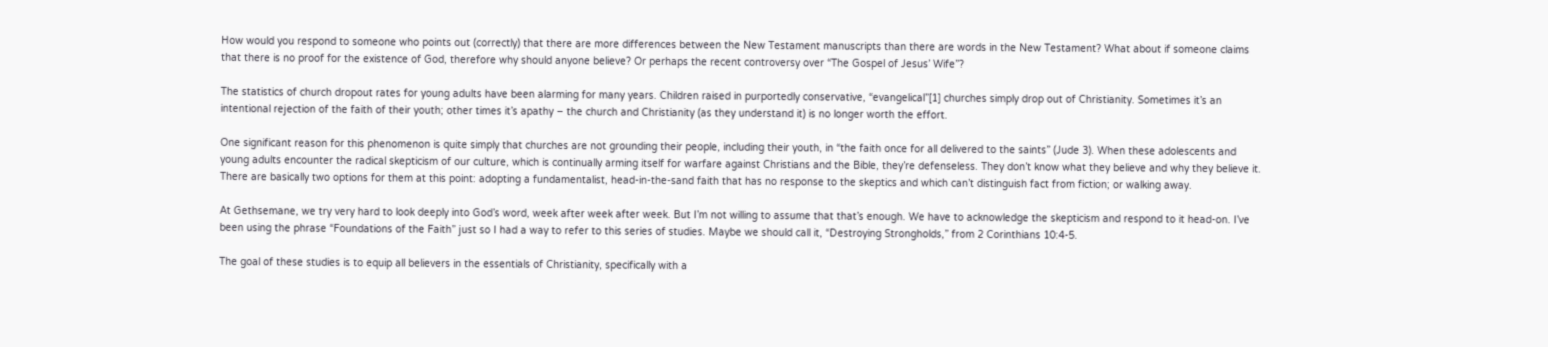How would you respond to someone who points out (correctly) that there are more differences between the New Testament manuscripts than there are words in the New Testament? What about if someone claims that there is no proof for the existence of God, therefore why should anyone believe? Or perhaps the recent controversy over “The Gospel of Jesus’ Wife”?

The statistics of church dropout rates for young adults have been alarming for many years. Children raised in purportedly conservative, “evangelical”[1] churches simply drop out of Christianity. Sometimes it’s an intentional rejection of the faith of their youth; other times it’s apathy – the church and Christianity (as they understand it) is no longer worth the effort.

One significant reason for this phenomenon is quite simply that churches are not grounding their people, including their youth, in “the faith once for all delivered to the saints” (Jude 3). When these adolescents and young adults encounter the radical skepticism of our culture, which is continually arming itself for warfare against Christians and the Bible, they’re defenseless. They don’t know what they believe and why they believe it. There are basically two options for them at this point: adopting a fundamentalist, head-in-the-sand faith that has no response to the skeptics and which can’t distinguish fact from fiction; or walking away.

At Gethsemane, we try very hard to look deeply into God’s word, week after week after week. But I’m not willing to assume that that’s enough. We have to acknowledge the skepticism and respond to it head-on. I’ve been using the phrase “Foundations of the Faith” just so I had a way to refer to this series of studies. Maybe we should call it, “Destroying Strongholds,” from 2 Corinthians 10:4-5.

The goal of these studies is to equip all believers in the essentials of Christianity, specifically with a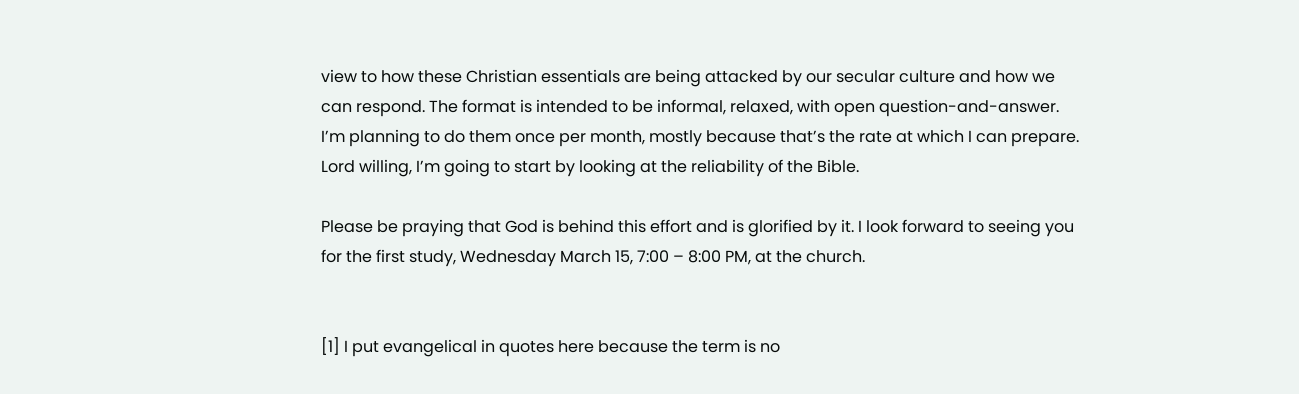view to how these Christian essentials are being attacked by our secular culture and how we can respond. The format is intended to be informal, relaxed, with open question-and-answer. I’m planning to do them once per month, mostly because that’s the rate at which I can prepare. Lord willing, I’m going to start by looking at the reliability of the Bible.

Please be praying that God is behind this effort and is glorified by it. I look forward to seeing you for the first study, Wednesday March 15, 7:00 – 8:00 PM, at the church.


[1] I put evangelical in quotes here because the term is no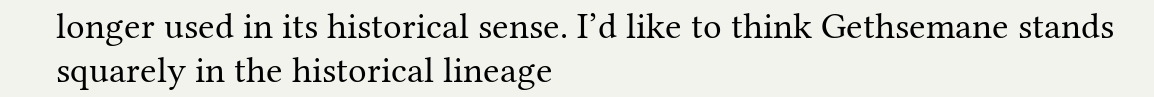longer used in its historical sense. I’d like to think Gethsemane stands squarely in the historical lineage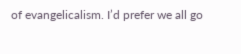of evangelicalism. I’d prefer we all go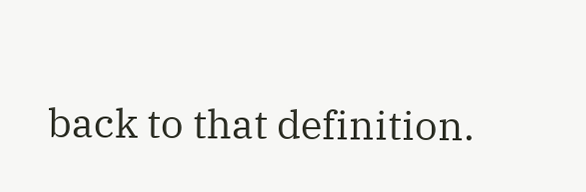back to that definition.